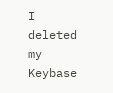I deleted my Keybase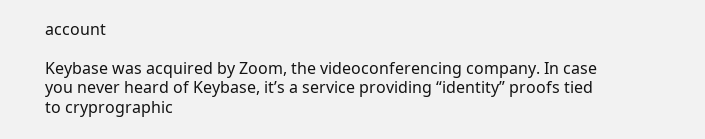account

Keybase was acquired by Zoom, the videoconferencing company. In case you never heard of Keybase, it’s a service providing “identity” proofs tied to cryprographic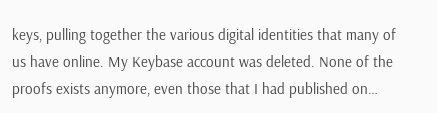keys, pulling together the various digital identities that many of us have online. My Keybase account was deleted. None of the proofs exists anymore, even those that I had published on…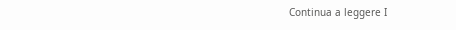Continua a leggere I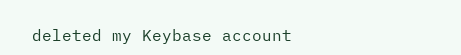deleted my Keybase account